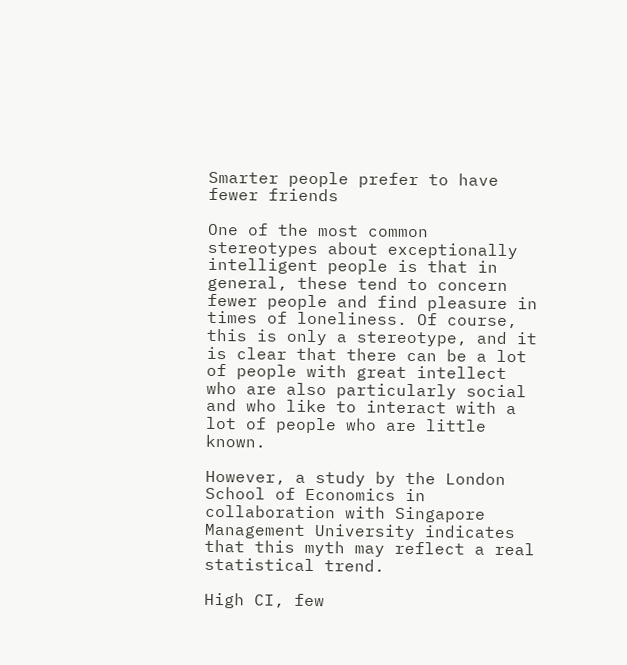Smarter people prefer to have fewer friends

One of the most common stereotypes about exceptionally intelligent people is that in general, these tend to concern fewer people and find pleasure in times of loneliness. Of course, this is only a stereotype, and it is clear that there can be a lot of people with great intellect who are also particularly social and who like to interact with a lot of people who are little known.

However, a study by the London School of Economics in collaboration with Singapore Management University indicates that this myth may reflect a real statistical trend.

High CI, few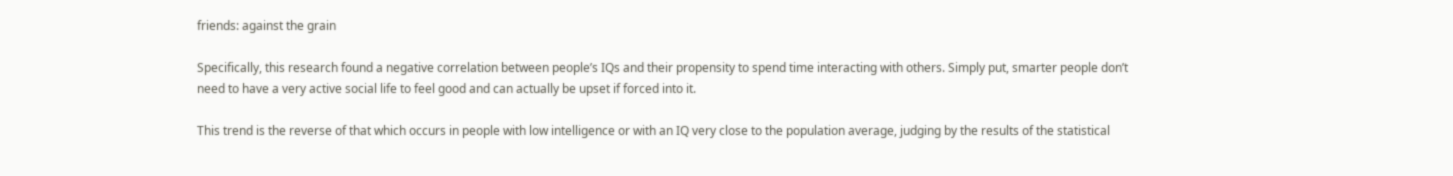friends: against the grain

Specifically, this research found a negative correlation between people’s IQs and their propensity to spend time interacting with others. Simply put, smarter people don’t need to have a very active social life to feel good and can actually be upset if forced into it.

This trend is the reverse of that which occurs in people with low intelligence or with an IQ very close to the population average, judging by the results of the statistical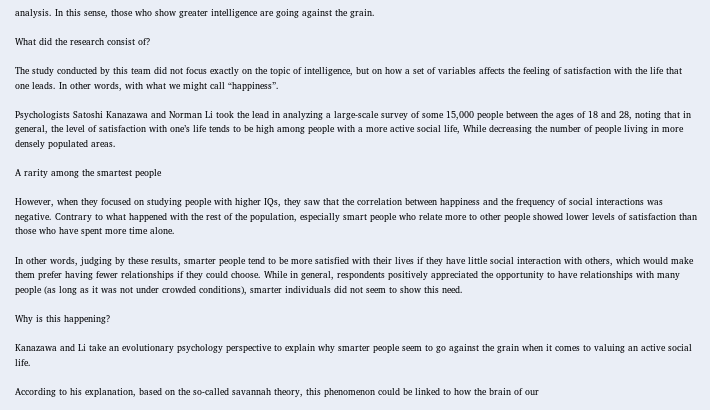analysis. In this sense, those who show greater intelligence are going against the grain.

What did the research consist of?

The study conducted by this team did not focus exactly on the topic of intelligence, but on how a set of variables affects the feeling of satisfaction with the life that one leads. In other words, with what we might call “happiness”.

Psychologists Satoshi Kanazawa and Norman Li took the lead in analyzing a large-scale survey of some 15,000 people between the ages of 18 and 28, noting that in general, the level of satisfaction with one’s life tends to be high among people with a more active social life, While decreasing the number of people living in more densely populated areas.

A rarity among the smartest people

However, when they focused on studying people with higher IQs, they saw that the correlation between happiness and the frequency of social interactions was negative. Contrary to what happened with the rest of the population, especially smart people who relate more to other people showed lower levels of satisfaction than those who have spent more time alone.

In other words, judging by these results, smarter people tend to be more satisfied with their lives if they have little social interaction with others, which would make them prefer having fewer relationships if they could choose. While in general, respondents positively appreciated the opportunity to have relationships with many people (as long as it was not under crowded conditions), smarter individuals did not seem to show this need.

Why is this happening?

Kanazawa and Li take an evolutionary psychology perspective to explain why smarter people seem to go against the grain when it comes to valuing an active social life.

According to his explanation, based on the so-called savannah theory, this phenomenon could be linked to how the brain of our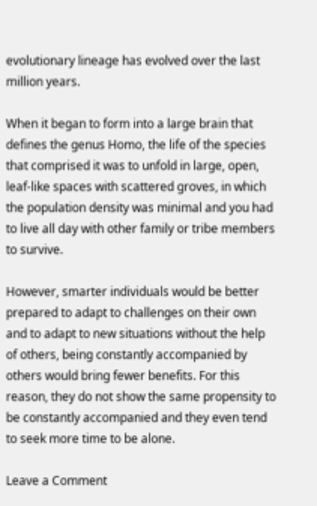evolutionary lineage has evolved over the last million years.

When it began to form into a large brain that defines the genus Homo, the life of the species that comprised it was to unfold in large, open, leaf-like spaces with scattered groves, in which the population density was minimal and you had to live all day with other family or tribe members to survive.

However, smarter individuals would be better prepared to adapt to challenges on their own and to adapt to new situations without the help of others, being constantly accompanied by others would bring fewer benefits. For this reason, they do not show the same propensity to be constantly accompanied and they even tend to seek more time to be alone.

Leave a Comment